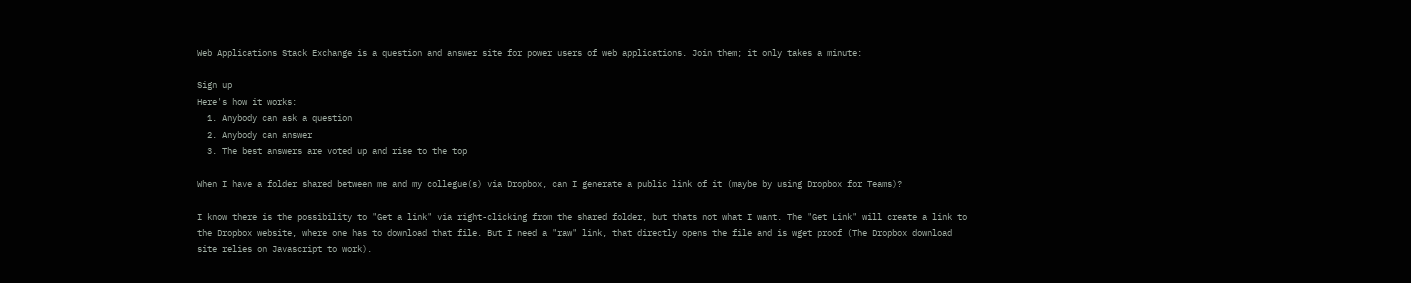Web Applications Stack Exchange is a question and answer site for power users of web applications. Join them; it only takes a minute:

Sign up
Here's how it works:
  1. Anybody can ask a question
  2. Anybody can answer
  3. The best answers are voted up and rise to the top

When I have a folder shared between me and my collegue(s) via Dropbox, can I generate a public link of it (maybe by using Dropbox for Teams)?

I know there is the possibility to "Get a link" via right-clicking from the shared folder, but thats not what I want. The "Get Link" will create a link to the Dropbox website, where one has to download that file. But I need a "raw" link, that directly opens the file and is wget proof (The Dropbox download site relies on Javascript to work).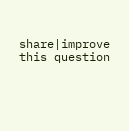share|improve this question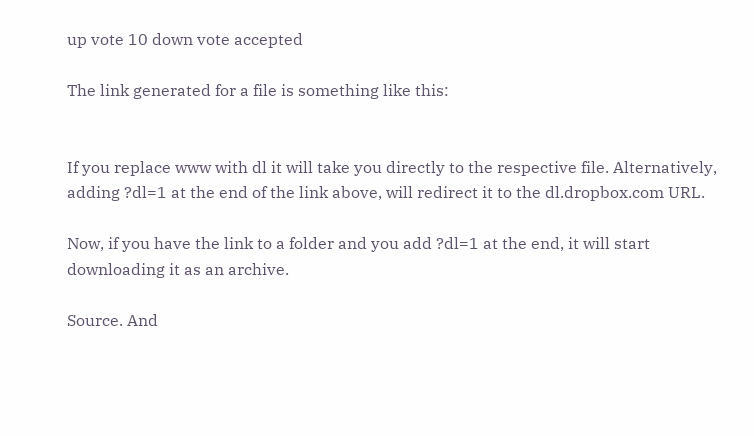up vote 10 down vote accepted

The link generated for a file is something like this:


If you replace www with dl it will take you directly to the respective file. Alternatively, adding ?dl=1 at the end of the link above, will redirect it to the dl.dropbox.com URL.

Now, if you have the link to a folder and you add ?dl=1 at the end, it will start downloading it as an archive.

Source. And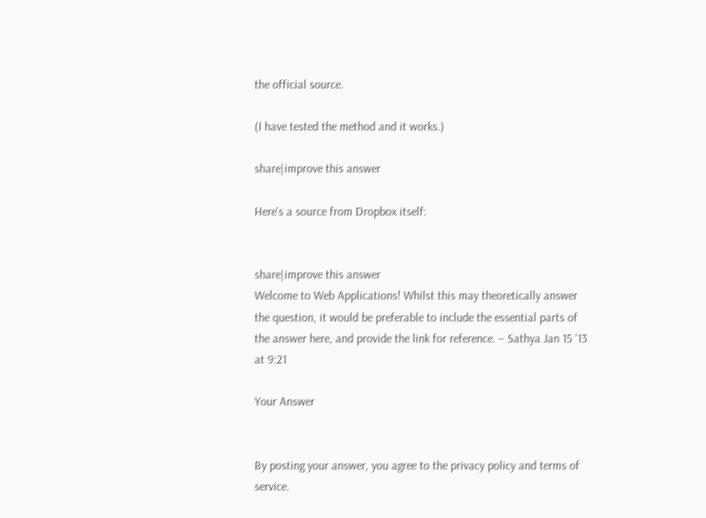the official source.

(I have tested the method and it works.)

share|improve this answer

Here's a source from Dropbox itself:


share|improve this answer
Welcome to Web Applications! Whilst this may theoretically answer the question, it would be preferable to include the essential parts of the answer here, and provide the link for reference. – Sathya Jan 15 '13 at 9:21

Your Answer


By posting your answer, you agree to the privacy policy and terms of service.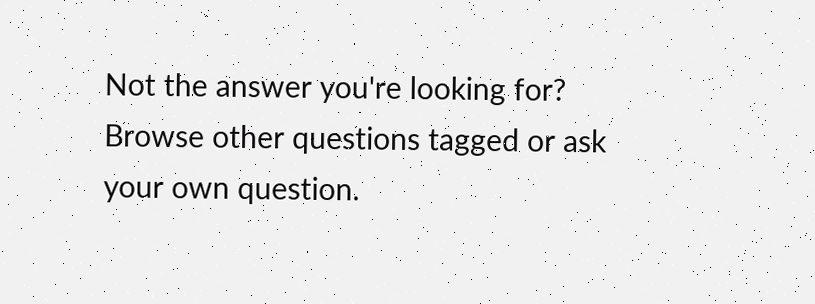Not the answer you're looking for? Browse other questions tagged or ask your own question.